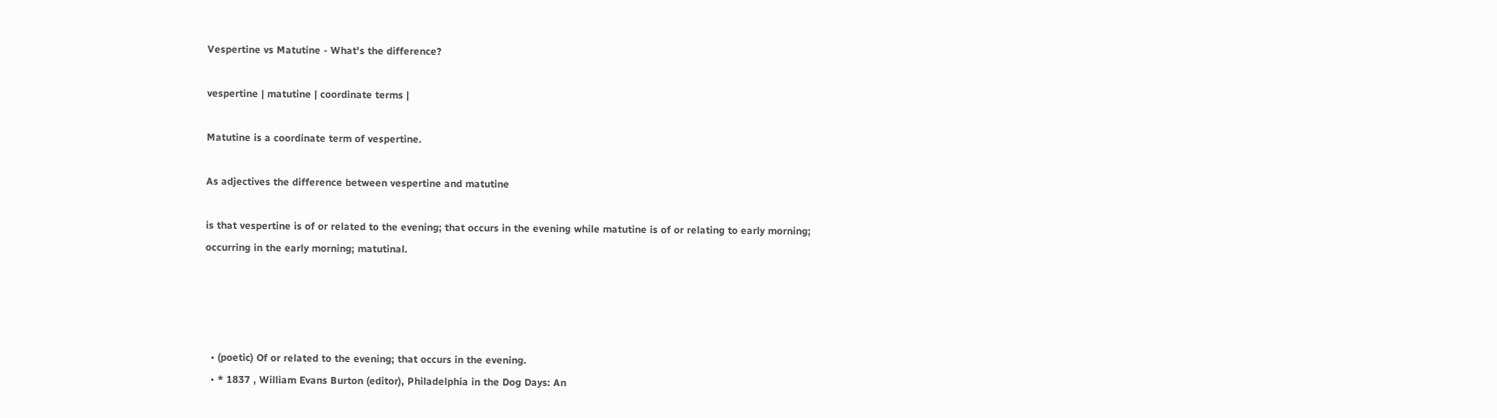Vespertine vs Matutine - What's the difference?

vespertine | matutine | coordinate terms |

Matutine is a coordinate term of vespertine.

As adjectives the difference between vespertine and matutine

is that vespertine is of or related to the evening; that occurs in the evening while matutine is of or relating to early morning; occurring in the early morning; matutinal.




  • (poetic) Of or related to the evening; that occurs in the evening.
  • * 1837 , William Evans Burton (editor), Philadelphia in the Dog Days: An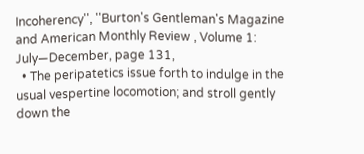Incoherency'', ''Burton's Gentleman's Magazine and American Monthly Review , Volume 1: July—December, page 131,
  • The peripatetics issue forth to indulge in the usual vespertine locomotion; and stroll gently down the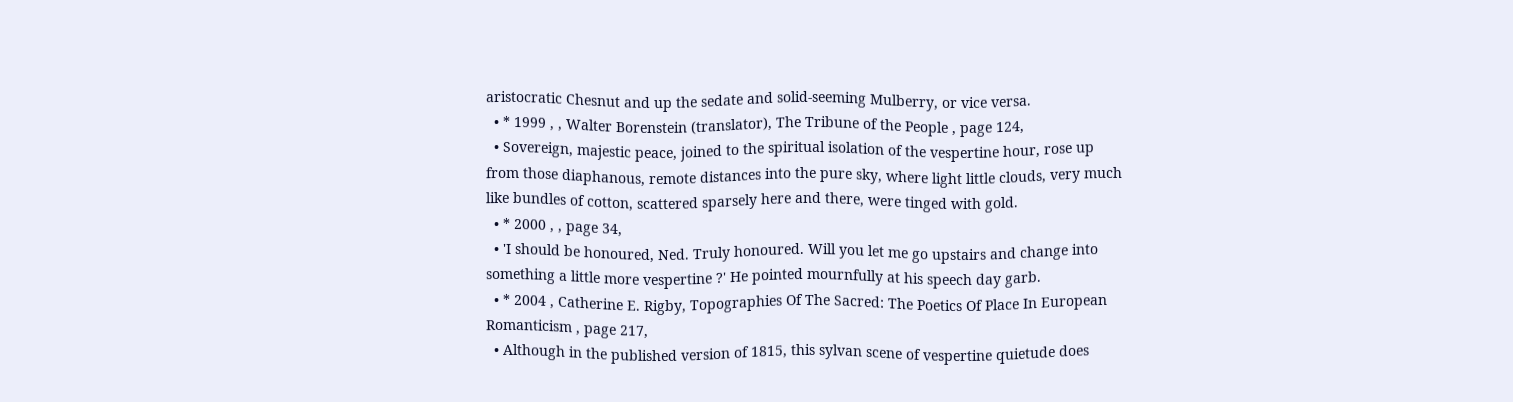aristocratic Chesnut and up the sedate and solid-seeming Mulberry, or vice versa.
  • * 1999 , , Walter Borenstein (translator), The Tribune of the People , page 124,
  • Sovereign, majestic peace, joined to the spiritual isolation of the vespertine hour, rose up from those diaphanous, remote distances into the pure sky, where light little clouds, very much like bundles of cotton, scattered sparsely here and there, were tinged with gold.
  • * 2000 , , page 34,
  • 'I should be honoured, Ned. Truly honoured. Will you let me go upstairs and change into something a little more vespertine ?' He pointed mournfully at his speech day garb.
  • * 2004 , Catherine E. Rigby, Topographies Of The Sacred: The Poetics Of Place In European Romanticism , page 217,
  • Although in the published version of 1815, this sylvan scene of vespertine quietude does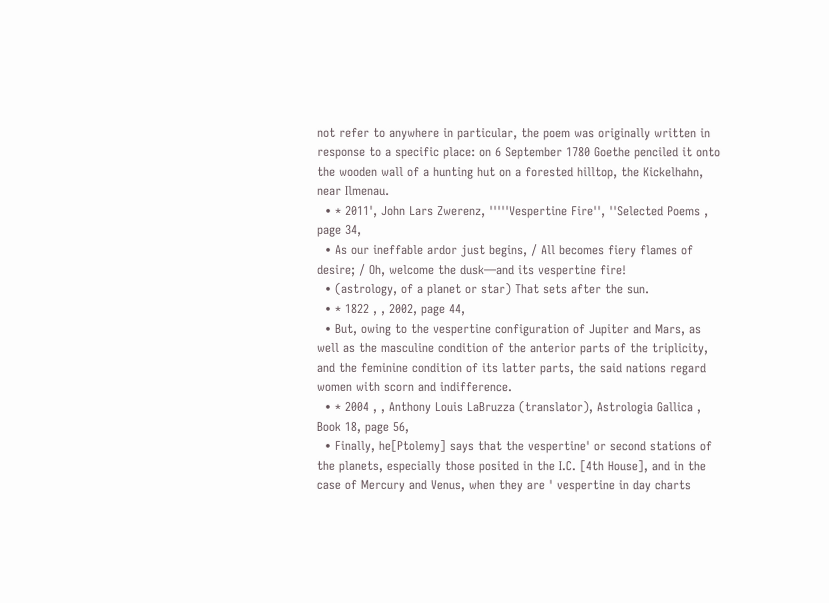not refer to anywhere in particular, the poem was originally written in response to a specific place: on 6 September 1780 Goethe penciled it onto the wooden wall of a hunting hut on a forested hilltop, the Kickelhahn, near Ilmenau.
  • * 2011', John Lars Zwerenz, '''''Vespertine Fire'', ''Selected Poems , page 34,
  • As our ineffable ardor just begins, / All becomes fiery flames of desire; / Oh, welcome the dusk—and its vespertine fire!
  • (astrology, of a planet or star) That sets after the sun.
  • * 1822 , , 2002, page 44,
  • But, owing to the vespertine configuration of Jupiter and Mars, as well as the masculine condition of the anterior parts of the triplicity, and the feminine condition of its latter parts, the said nations regard women with scorn and indifference.
  • * 2004 , , Anthony Louis LaBruzza (translator), Astrologia Gallica , Book 18, page 56,
  • Finally, he[Ptolemy] says that the vespertine' or second stations of the planets, especially those posited in the I.C. [4th House], and in the case of Mercury and Venus, when they are ' vespertine in day charts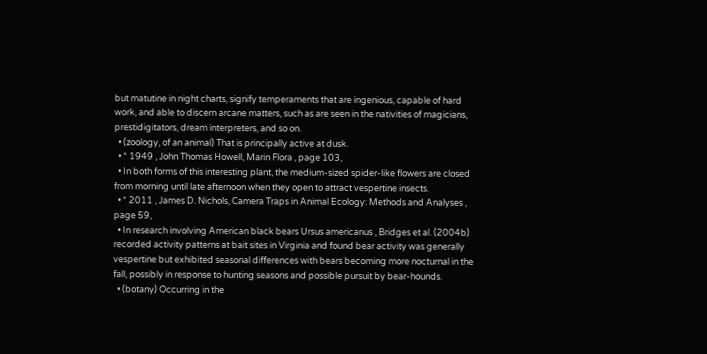but matutine in night charts, signify temperaments that are ingenious, capable of hard work, and able to discern arcane matters, such as are seen in the nativities of magicians, prestidigitators, dream interpreters, and so on.
  • (zoology, of an animal) That is principally active at dusk.
  • * 1949 , John Thomas Howell, Marin Flora , page 103,
  • In both forms of this interesting plant, the medium-sized spider-like flowers are closed from morning until late afternoon when they open to attract vespertine insects.
  • * 2011 , James D. Nichols, Camera Traps in Animal Ecology: Methods and Analyses , page 59,
  • In research involving American black bears Ursus americanus , Bridges et al. (2004b) recorded activity patterns at bait sites in Virginia and found bear activity was generally vespertine but exhibited seasonal differences with bears becoming more nocturnal in the fall, possibly in response to hunting seasons and possible pursuit by bear-hounds.
  • (botany) Occurring in the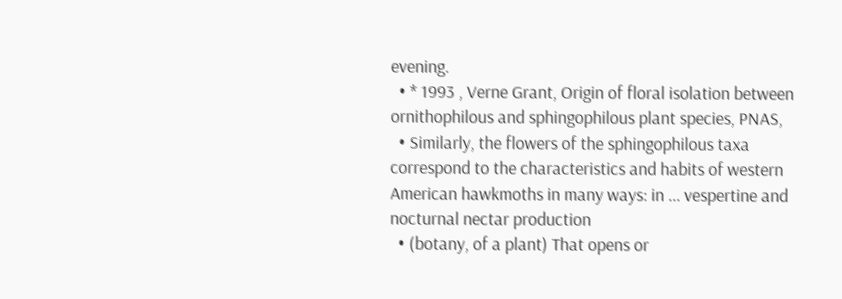evening.
  • * 1993 , Verne Grant, Origin of floral isolation between ornithophilous and sphingophilous plant species, PNAS,
  • Similarly, the flowers of the sphingophilous taxa correspond to the characteristics and habits of western American hawkmoths in many ways: in ... vespertine and nocturnal nectar production
  • (botany, of a plant) That opens or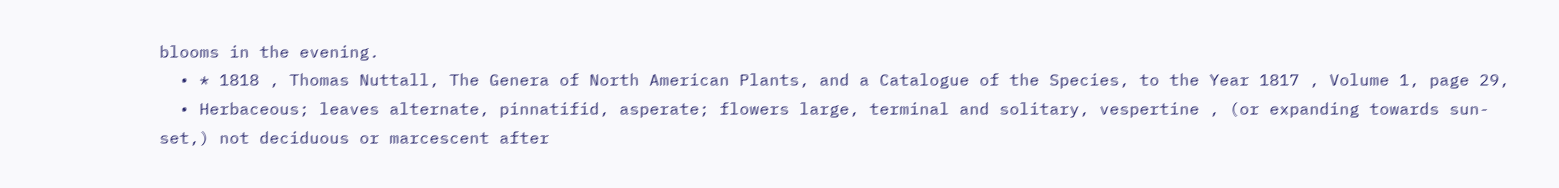blooms in the evening.
  • * 1818 , Thomas Nuttall, The Genera of North American Plants, and a Catalogue of the Species, to the Year 1817 , Volume 1, page 29,
  • Herbaceous; leaves alternate, pinnatifid, asperate; flowers large, terminal and solitary, vespertine , (or expanding towards sun-set,) not deciduous or marcescent after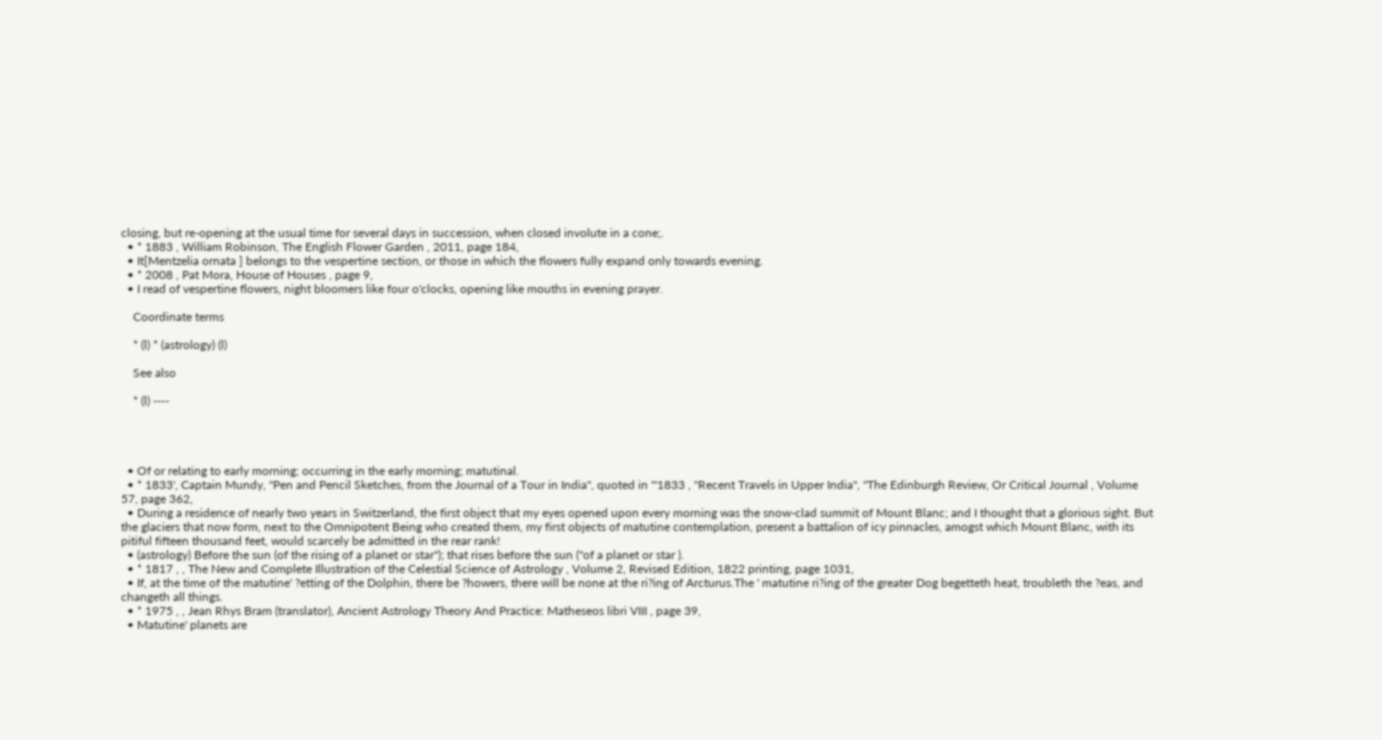closing, but re-opening at the usual time for several days in succession, when closed involute in a cone;.
  • * 1883 , William Robinson, The English Flower Garden , 2011, page 184,
  • It[Mentzelia ornata ] belongs to the vespertine section, or those in which the flowers fully expand only towards evening.
  • * 2008 , Pat Mora, House of Houses , page 9,
  • I read of vespertine flowers, night bloomers like four o'clocks, opening like mouths in evening prayer.

    Coordinate terms

    * (l) * (astrology) (l)

    See also

    * (l) ----




  • Of or relating to early morning; occurring in the early morning; matutinal.
  • * 1833', Captain Mundy, ''Pen and Pencil Sketches, from the Journal of a Tour in India'', quoted in '''1833 , ''Recent Travels in Upper India'', ''The Edinburgh Review, Or Critical Journal , Volume 57, page 362,
  • During a residence of nearly two years in Switzerland, the first object that my eyes opened upon every morning was the snow-clad summit of Mount Blanc; and I thought that a glorious sight. But the glaciers that now form, next to the Omnipotent Being who created them, my first objects of matutine contemplation, present a battalion of icy pinnacles, amogst which Mount Blanc, with its pitiful fifteen thousand feet, would scarcely be admitted in the rear rank!
  • (astrology) Before the sun (of the rising of a planet or star''); that rises before the sun (''of a planet or star ).
  • * 1817 , , The New and Complete Illustration of the Celestial Science of Astrology , Volume 2, Revised Edition, 1822 printing, page 1031,
  • If, at the time of the matutine' ?etting of the Dolphin, there be ?howers, there will be none at the ri?ing of Arcturus.The ' matutine ri?ing of the greater Dog begetteth heat, troubleth the ?eas, and changeth all things.
  • * 1975 , , Jean Rhys Bram (translator), Ancient Astrology Theory And Practice: Matheseos libri VIII , page 39,
  • Matutine' planets are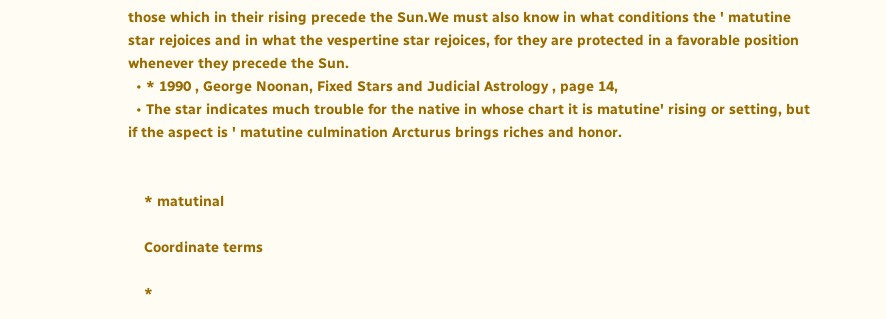those which in their rising precede the Sun.We must also know in what conditions the ' matutine star rejoices and in what the vespertine star rejoices, for they are protected in a favorable position whenever they precede the Sun.
  • * 1990 , George Noonan, Fixed Stars and Judicial Astrology , page 14,
  • The star indicates much trouble for the native in whose chart it is matutine' rising or setting, but if the aspect is ' matutine culmination Arcturus brings riches and honor.


    * matutinal

    Coordinate terms

    *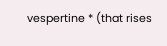vespertine * (that rises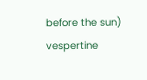before the sun) vespertine